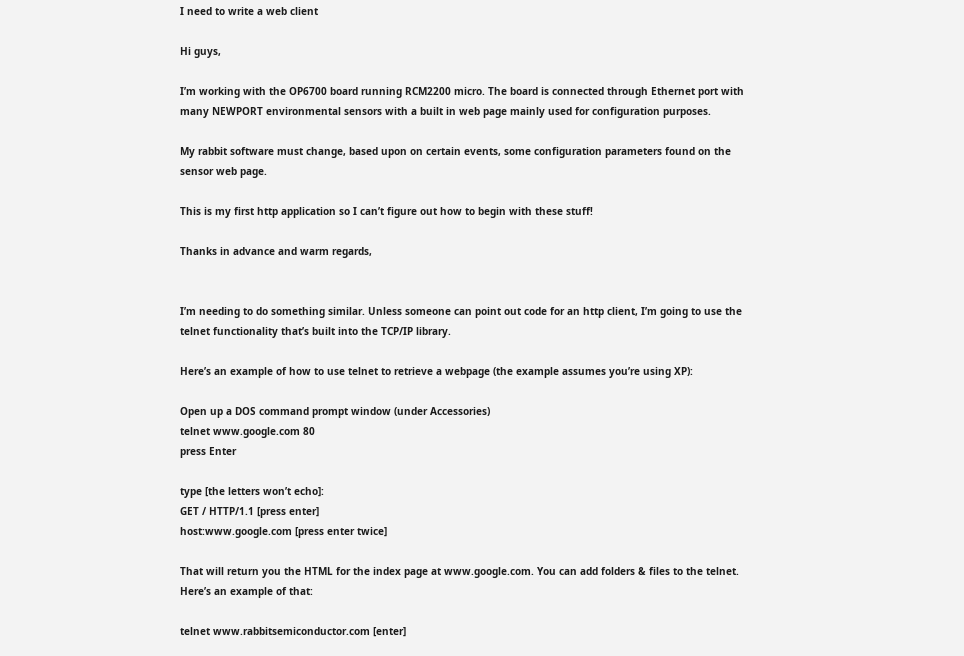I need to write a web client

Hi guys,

I’m working with the OP6700 board running RCM2200 micro. The board is connected through Ethernet port with many NEWPORT environmental sensors with a built in web page mainly used for configuration purposes.

My rabbit software must change, based upon on certain events, some configuration parameters found on the sensor web page.

This is my first http application so I can’t figure out how to begin with these stuff!

Thanks in advance and warm regards,


I’m needing to do something similar. Unless someone can point out code for an http client, I’m going to use the telnet functionality that’s built into the TCP/IP library.

Here’s an example of how to use telnet to retrieve a webpage (the example assumes you’re using XP):

Open up a DOS command prompt window (under Accessories)
telnet www.google.com 80
press Enter

type [the letters won’t echo]:
GET / HTTP/1.1 [press enter]
host:www.google.com [press enter twice]

That will return you the HTML for the index page at www.google.com. You can add folders & files to the telnet. Here’s an example of that:

telnet www.rabbitsemiconductor.com [enter]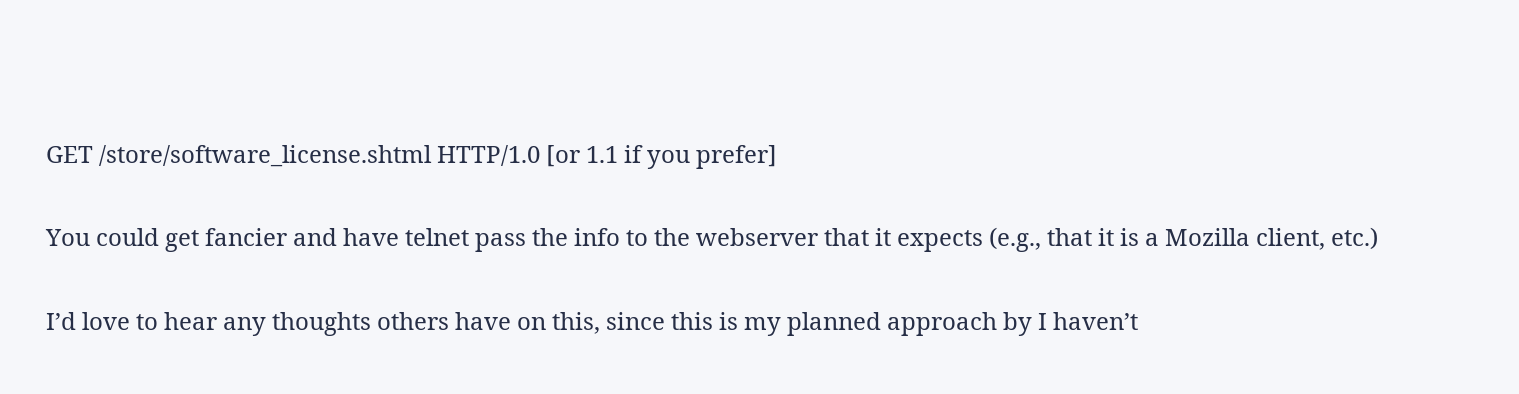GET /store/software_license.shtml HTTP/1.0 [or 1.1 if you prefer]

You could get fancier and have telnet pass the info to the webserver that it expects (e.g., that it is a Mozilla client, etc.)

I’d love to hear any thoughts others have on this, since this is my planned approach by I haven’t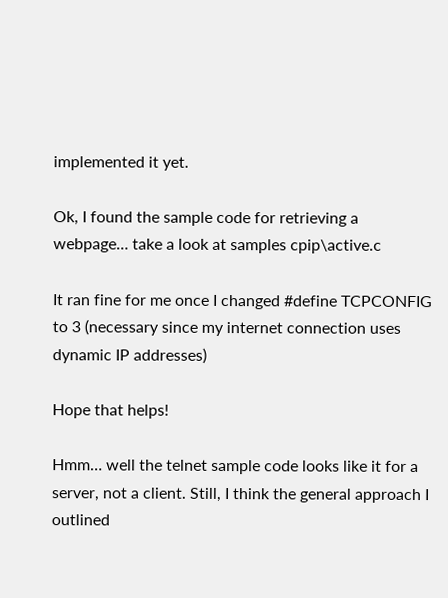implemented it yet.

Ok, I found the sample code for retrieving a webpage… take a look at samples cpip\active.c

It ran fine for me once I changed #define TCPCONFIG to 3 (necessary since my internet connection uses dynamic IP addresses)

Hope that helps!

Hmm… well the telnet sample code looks like it for a server, not a client. Still, I think the general approach I outlined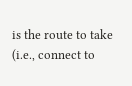is the route to take (i.e., connect to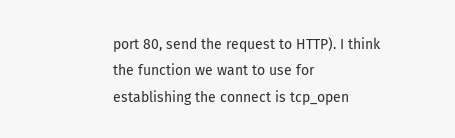port 80, send the request to HTTP). I think the function we want to use for establishing the connect is tcp_open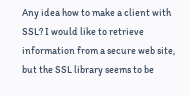Any idea how to make a client with SSL? I would like to retrieve information from a secure web site, but the SSL library seems to be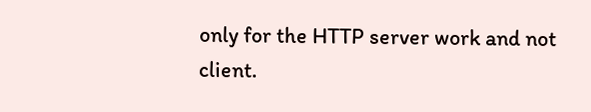only for the HTTP server work and not client.